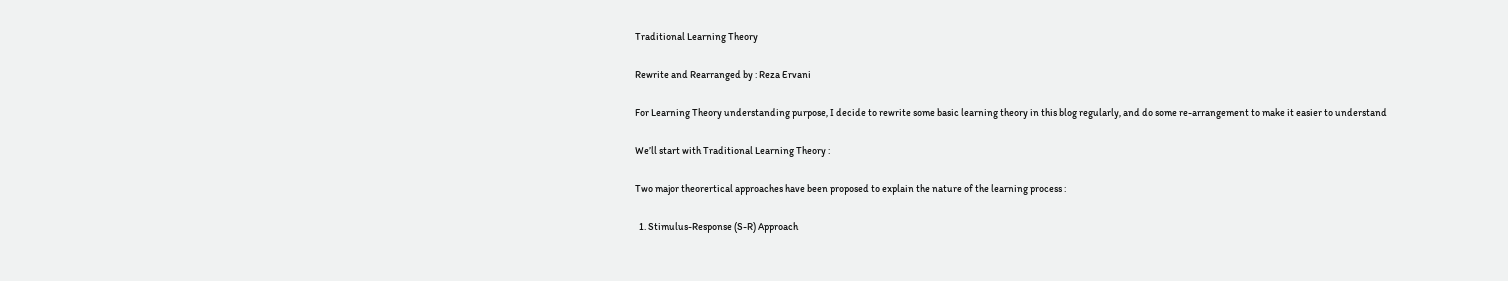Traditional Learning Theory

Rewrite and Rearranged by : Reza Ervani

For Learning Theory understanding purpose, I decide to rewrite some basic learning theory in this blog regularly, and do some re-arrangement to make it easier to understand

We’ll start with Traditional Learning Theory :

Two major theorertical approaches have been proposed to explain the nature of the learning process :

  1. Stimulus-Response (S-R) Approach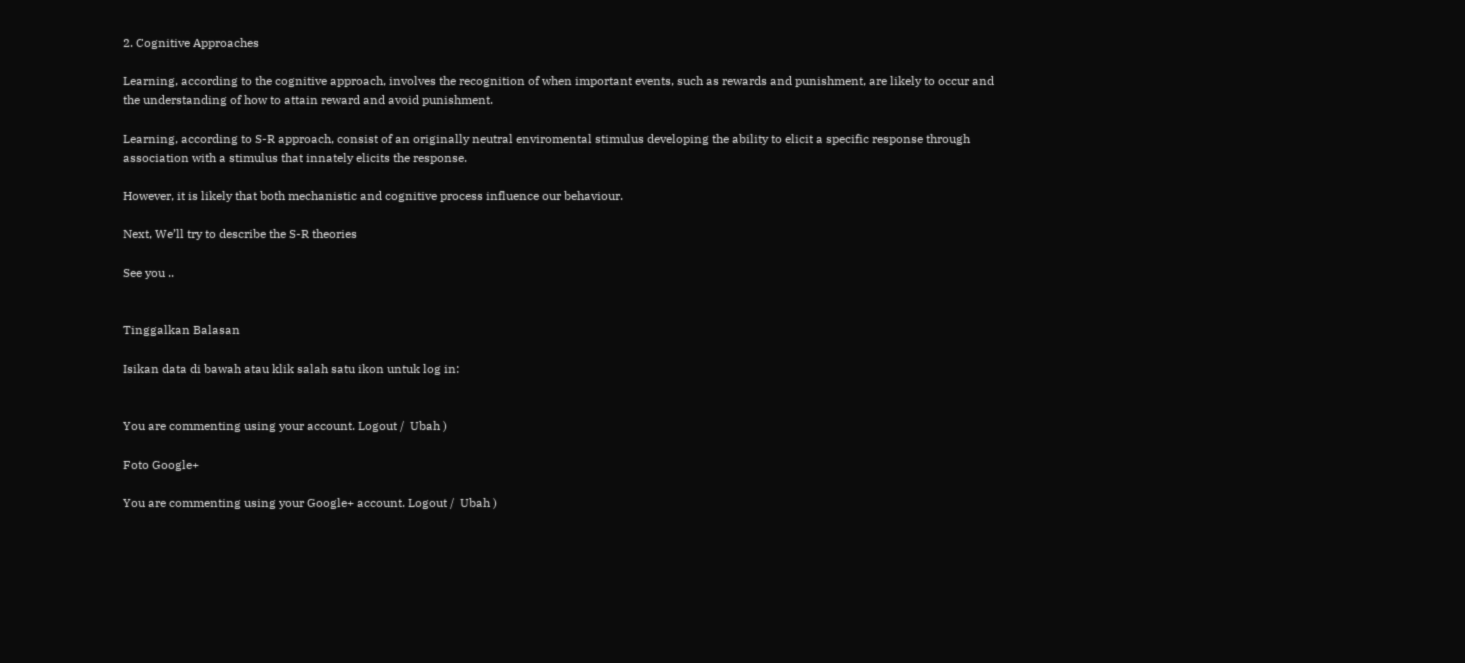2. Cognitive Approaches

Learning, according to the cognitive approach, involves the recognition of when important events, such as rewards and punishment, are likely to occur and the understanding of how to attain reward and avoid punishment.

Learning, according to S-R approach, consist of an originally neutral enviromental stimulus developing the ability to elicit a specific response through association with a stimulus that innately elicits the response.

However, it is likely that both mechanistic and cognitive process influence our behaviour.

Next, We’ll try to describe the S-R theories

See you ..


Tinggalkan Balasan

Isikan data di bawah atau klik salah satu ikon untuk log in:


You are commenting using your account. Logout /  Ubah )

Foto Google+

You are commenting using your Google+ account. Logout /  Ubah )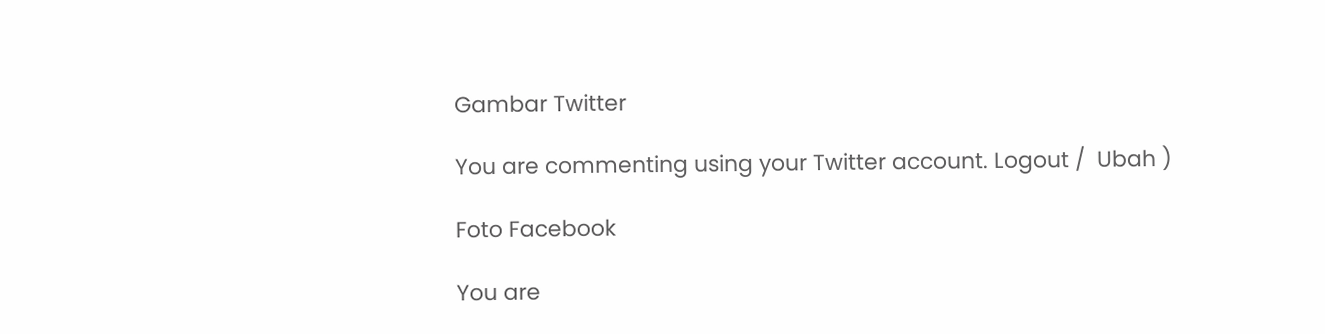Gambar Twitter

You are commenting using your Twitter account. Logout /  Ubah )

Foto Facebook

You are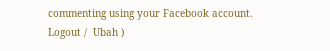commenting using your Facebook account. Logout /  Ubah )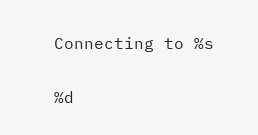Connecting to %s

%d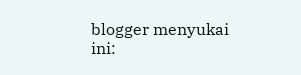blogger menyukai ini: